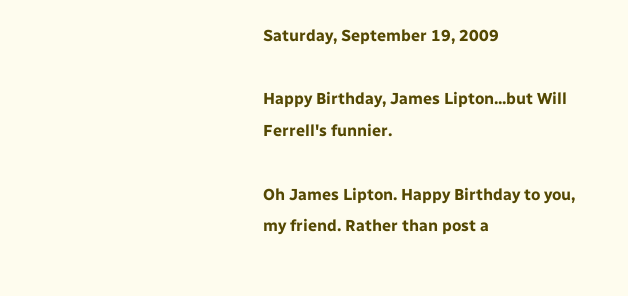Saturday, September 19, 2009

Happy Birthday, James Lipton...but Will Ferrell's funnier.

Oh James Lipton. Happy Birthday to you, my friend. Rather than post a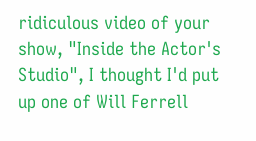ridiculous video of your show, "Inside the Actor's Studio", I thought I'd put up one of Will Ferrell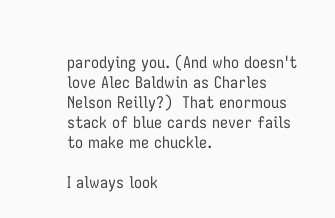parodying you. (And who doesn't love Alec Baldwin as Charles Nelson Reilly?)  That enormous stack of blue cards never fails to make me chuckle.

I always look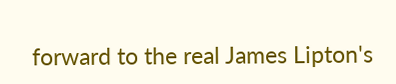forward to the real James Lipton's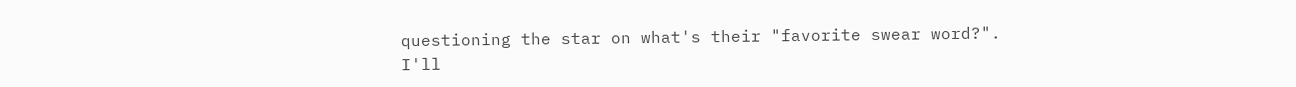questioning the star on what's their "favorite swear word?". I'll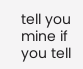tell you mine if you tell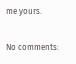me yours.

No comments: